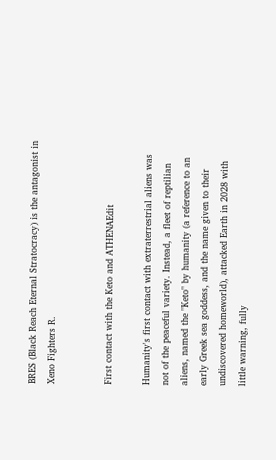BRES (Black Reach Eternal Stratocracy) is the antagonist in Xeno Fighters R.


First contact with the Keto and ATHENAEdit

Humanity's first contact with extraterrestrial aliens was not of the peaceful variety. Instead, a fleet of reptilian aliens, named the "Keto" by humanity (a reference to an early Greek sea goddess, and the name given to their undiscovered homeworld), attacked Earth in 2028 with little warning, fully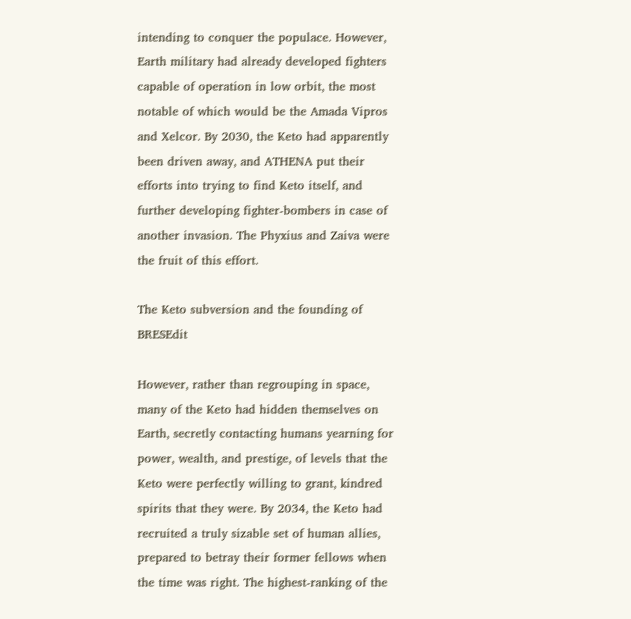intending to conquer the populace. However, Earth military had already developed fighters capable of operation in low orbit, the most notable of which would be the Amada Vipros and Xelcor. By 2030, the Keto had apparently been driven away, and ATHENA put their efforts into trying to find Keto itself, and further developing fighter-bombers in case of another invasion. The Phyxius and Zaiva were the fruit of this effort.

The Keto subversion and the founding of BRESEdit

However, rather than regrouping in space, many of the Keto had hidden themselves on Earth, secretly contacting humans yearning for power, wealth, and prestige, of levels that the Keto were perfectly willing to grant, kindred spirits that they were. By 2034, the Keto had recruited a truly sizable set of human allies, prepared to betray their former fellows when the time was right. The highest-ranking of the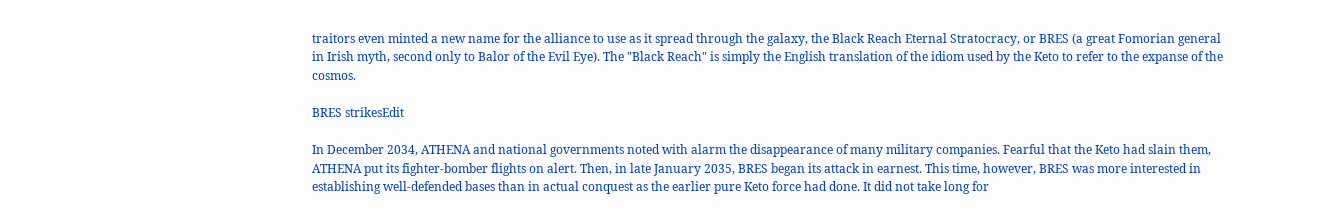traitors even minted a new name for the alliance to use as it spread through the galaxy, the Black Reach Eternal Stratocracy, or BRES (a great Fomorian general in Irish myth, second only to Balor of the Evil Eye). The "Black Reach" is simply the English translation of the idiom used by the Keto to refer to the expanse of the cosmos.

BRES strikesEdit

In December 2034, ATHENA and national governments noted with alarm the disappearance of many military companies. Fearful that the Keto had slain them, ATHENA put its fighter-bomber flights on alert. Then, in late January 2035, BRES began its attack in earnest. This time, however, BRES was more interested in establishing well-defended bases than in actual conquest as the earlier pure Keto force had done. It did not take long for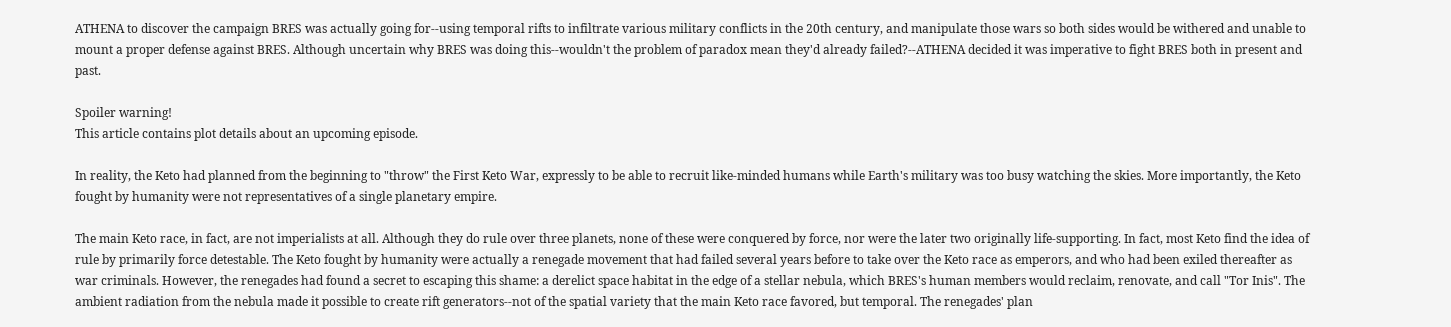ATHENA to discover the campaign BRES was actually going for--using temporal rifts to infiltrate various military conflicts in the 20th century, and manipulate those wars so both sides would be withered and unable to mount a proper defense against BRES. Although uncertain why BRES was doing this--wouldn't the problem of paradox mean they'd already failed?--ATHENA decided it was imperative to fight BRES both in present and past.

Spoiler warning!
This article contains plot details about an upcoming episode.

In reality, the Keto had planned from the beginning to "throw" the First Keto War, expressly to be able to recruit like-minded humans while Earth's military was too busy watching the skies. More importantly, the Keto fought by humanity were not representatives of a single planetary empire.

The main Keto race, in fact, are not imperialists at all. Although they do rule over three planets, none of these were conquered by force, nor were the later two originally life-supporting. In fact, most Keto find the idea of rule by primarily force detestable. The Keto fought by humanity were actually a renegade movement that had failed several years before to take over the Keto race as emperors, and who had been exiled thereafter as war criminals. However, the renegades had found a secret to escaping this shame: a derelict space habitat in the edge of a stellar nebula, which BRES's human members would reclaim, renovate, and call "Tor Inis". The ambient radiation from the nebula made it possible to create rift generators--not of the spatial variety that the main Keto race favored, but temporal. The renegades' plan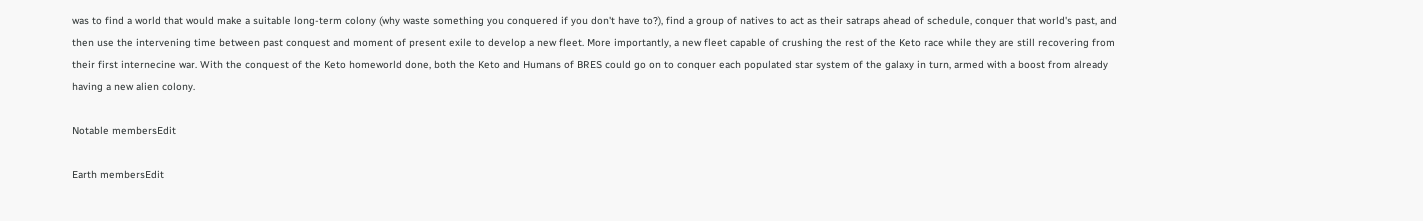was to find a world that would make a suitable long-term colony (why waste something you conquered if you don't have to?), find a group of natives to act as their satraps ahead of schedule, conquer that world's past, and then use the intervening time between past conquest and moment of present exile to develop a new fleet. More importantly, a new fleet capable of crushing the rest of the Keto race while they are still recovering from their first internecine war. With the conquest of the Keto homeworld done, both the Keto and Humans of BRES could go on to conquer each populated star system of the galaxy in turn, armed with a boost from already having a new alien colony.

Notable membersEdit

Earth membersEdit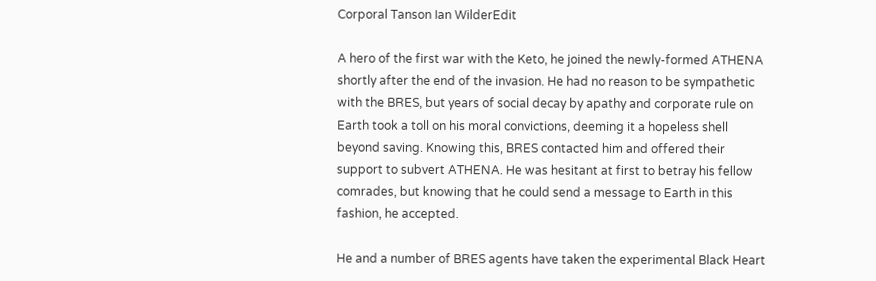Corporal Tanson Ian WilderEdit

A hero of the first war with the Keto, he joined the newly-formed ATHENA shortly after the end of the invasion. He had no reason to be sympathetic with the BRES, but years of social decay by apathy and corporate rule on Earth took a toll on his moral convictions, deeming it a hopeless shell beyond saving. Knowing this, BRES contacted him and offered their support to subvert ATHENA. He was hesitant at first to betray his fellow comrades, but knowing that he could send a message to Earth in this fashion, he accepted.

He and a number of BRES agents have taken the experimental Black Heart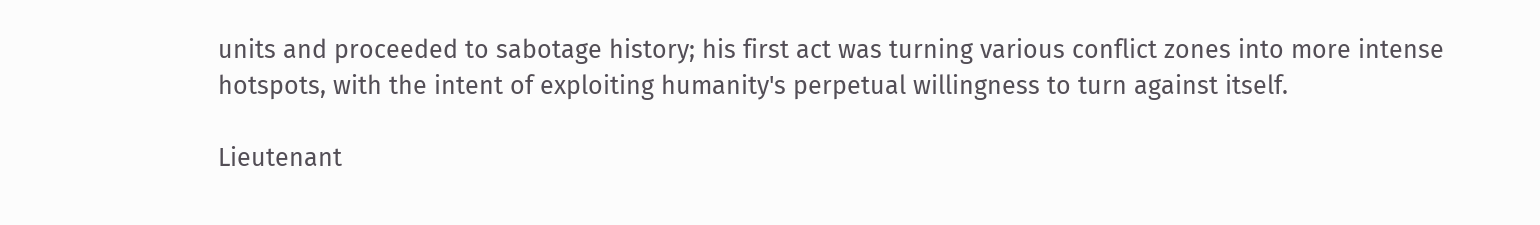units and proceeded to sabotage history; his first act was turning various conflict zones into more intense hotspots, with the intent of exploiting humanity's perpetual willingness to turn against itself.

Lieutenant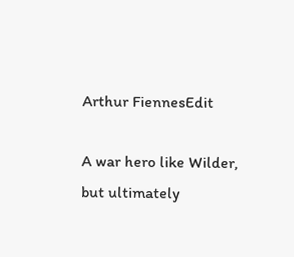Arthur FiennesEdit

A war hero like Wilder, but ultimately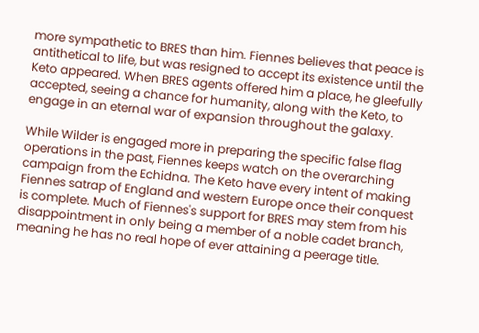more sympathetic to BRES than him. Fiennes believes that peace is antithetical to life, but was resigned to accept its existence until the Keto appeared. When BRES agents offered him a place, he gleefully accepted, seeing a chance for humanity, along with the Keto, to engage in an eternal war of expansion throughout the galaxy.

While Wilder is engaged more in preparing the specific false flag operations in the past, Fiennes keeps watch on the overarching campaign from the Echidna. The Keto have every intent of making Fiennes satrap of England and western Europe once their conquest is complete. Much of Fiennes's support for BRES may stem from his disappointment in only being a member of a noble cadet branch, meaning he has no real hope of ever attaining a peerage title.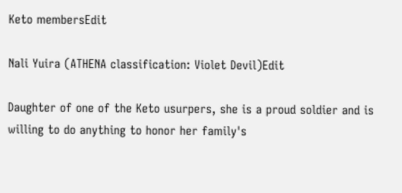Keto membersEdit

Nali Yuira (ATHENA classification: Violet Devil)Edit

Daughter of one of the Keto usurpers, she is a proud soldier and is willing to do anything to honor her family's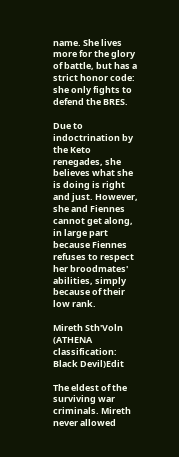name. She lives more for the glory of battle, but has a strict honor code: she only fights to defend the BRES.

Due to indoctrination by the Keto renegades, she believes what she is doing is right and just. However, she and Fiennes cannot get along, in large part because Fiennes refuses to respect her broodmates' abilities, simply because of their low rank.

Mireth Sth'Voln (ATHENA classification: Black Devil)Edit

The eldest of the surviving war criminals. Mireth never allowed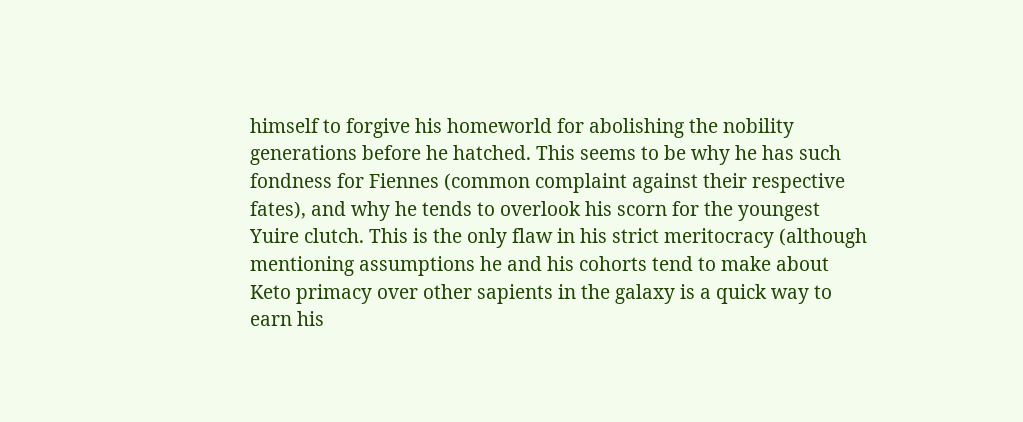himself to forgive his homeworld for abolishing the nobility generations before he hatched. This seems to be why he has such fondness for Fiennes (common complaint against their respective fates), and why he tends to overlook his scorn for the youngest Yuire clutch. This is the only flaw in his strict meritocracy (although mentioning assumptions he and his cohorts tend to make about Keto primacy over other sapients in the galaxy is a quick way to earn his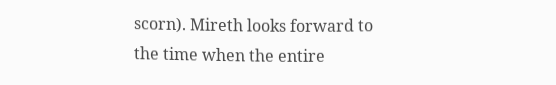scorn). Mireth looks forward to the time when the entire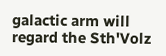galactic arm will regard the Sth'Volz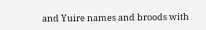and Yuire names and broods with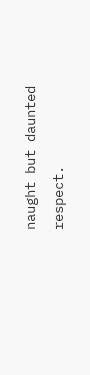naught but daunted respect.